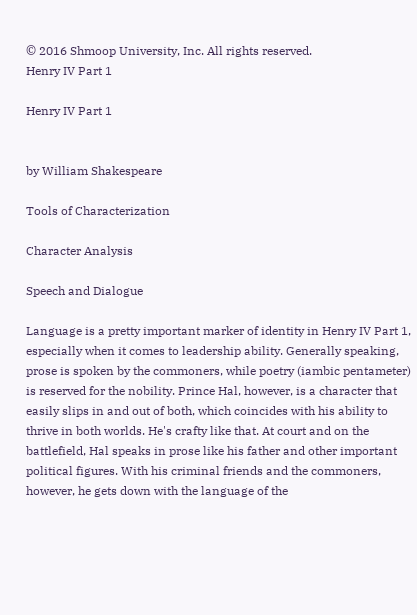© 2016 Shmoop University, Inc. All rights reserved.
Henry IV Part 1

Henry IV Part 1


by William Shakespeare

Tools of Characterization

Character Analysis

Speech and Dialogue

Language is a pretty important marker of identity in Henry IV Part 1, especially when it comes to leadership ability. Generally speaking, prose is spoken by the commoners, while poetry (iambic pentameter) is reserved for the nobility. Prince Hal, however, is a character that easily slips in and out of both, which coincides with his ability to thrive in both worlds. He's crafty like that. At court and on the battlefield, Hal speaks in prose like his father and other important political figures. With his criminal friends and the commoners, however, he gets down with the language of the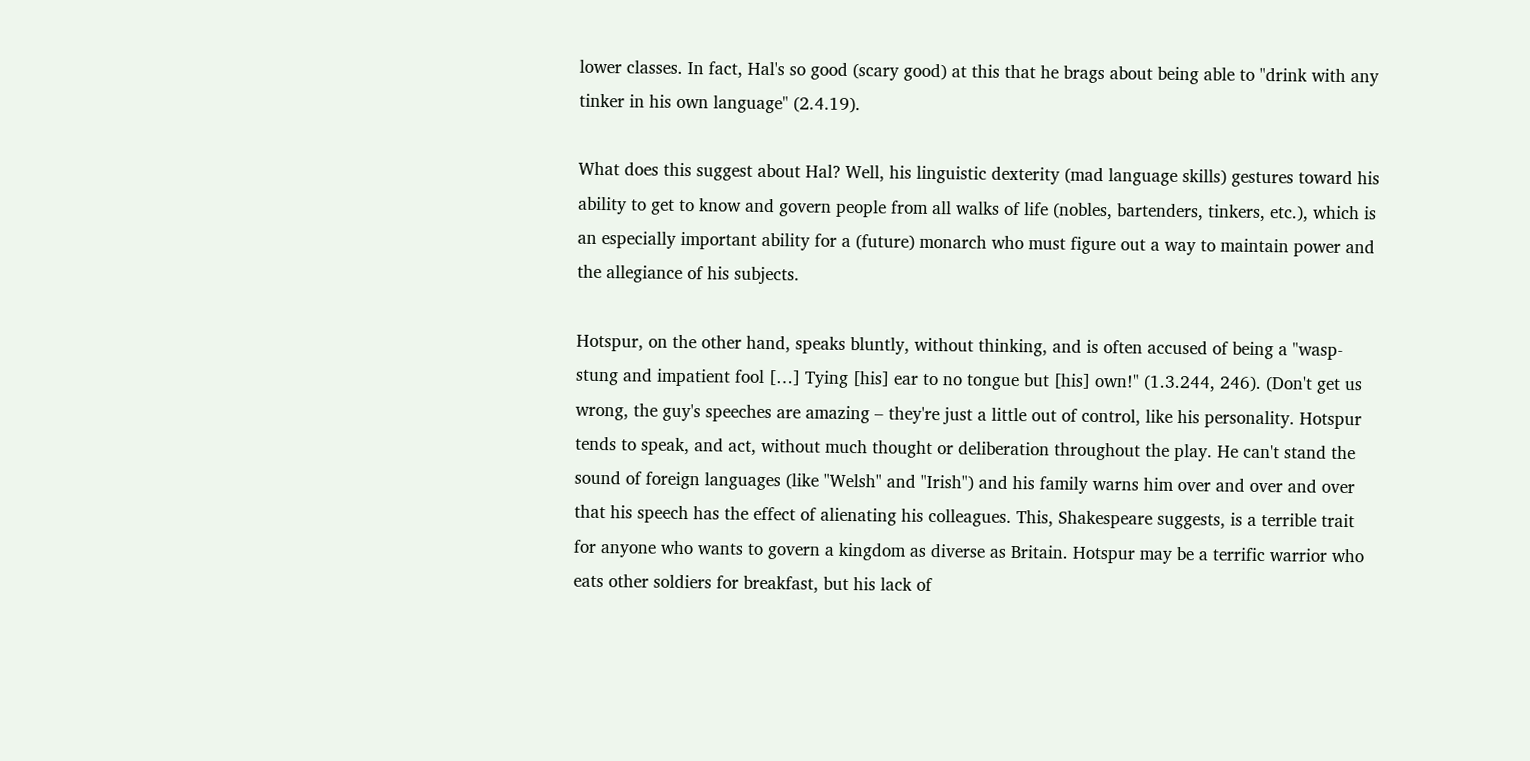lower classes. In fact, Hal's so good (scary good) at this that he brags about being able to "drink with any tinker in his own language" (2.4.19).

What does this suggest about Hal? Well, his linguistic dexterity (mad language skills) gestures toward his ability to get to know and govern people from all walks of life (nobles, bartenders, tinkers, etc.), which is an especially important ability for a (future) monarch who must figure out a way to maintain power and the allegiance of his subjects.

Hotspur, on the other hand, speaks bluntly, without thinking, and is often accused of being a "wasp-stung and impatient fool […] Tying [his] ear to no tongue but [his] own!" (1.3.244, 246). (Don't get us wrong, the guy's speeches are amazing – they're just a little out of control, like his personality. Hotspur tends to speak, and act, without much thought or deliberation throughout the play. He can't stand the sound of foreign languages (like "Welsh" and "Irish") and his family warns him over and over and over that his speech has the effect of alienating his colleagues. This, Shakespeare suggests, is a terrible trait for anyone who wants to govern a kingdom as diverse as Britain. Hotspur may be a terrific warrior who eats other soldiers for breakfast, but his lack of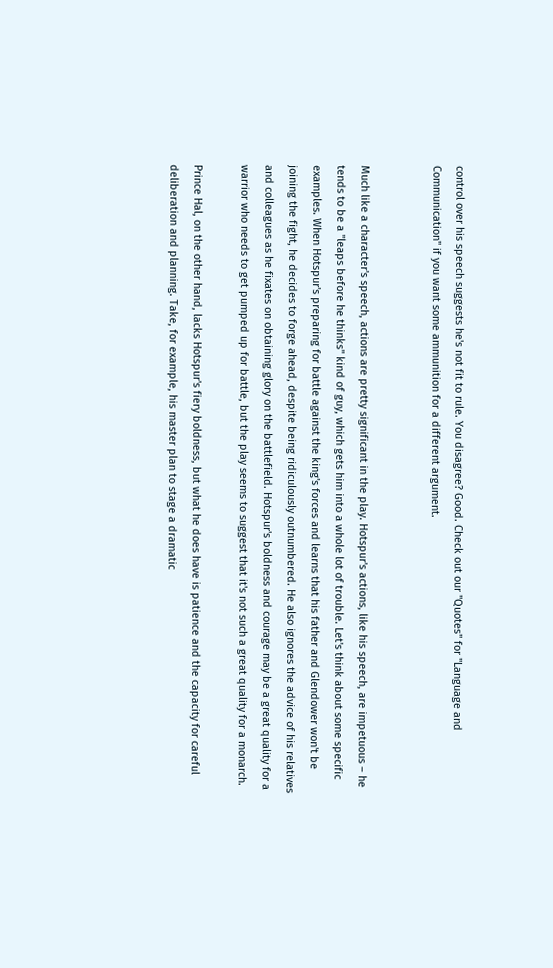control over his speech suggests he's not fit to rule. You disagree? Good. Check out our "Quotes" for "Language and Communication" if you want some ammunition for a different argument.


Much like a character's speech, actions are pretty significant in the play. Hotspur's actions, like his speech, are impetuous – he tends to be a "leaps before he thinks" kind of guy, which gets him into a whole lot of trouble. Let's think about some specific examples. When Hotspur's preparing for battle against the king's forces and learns that his father and Glendower won't be joining the fight, he decides to forge ahead, despite being ridiculously outnumbered. He also ignores the advice of his relatives and colleagues as he fixates on obtaining glory on the battlefield. Hotspur's boldness and courage may be a great quality for a warrior who needs to get pumped up for battle, but the play seems to suggest that it's not such a great quality for a monarch.

Prince Hal, on the other hand, lacks Hotspur's fiery boldness, but what he does have is patience and the capacity for careful deliberation and planning. Take, for example, his master plan to stage a dramatic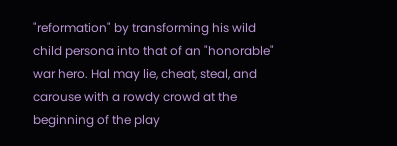"reformation" by transforming his wild child persona into that of an "honorable" war hero. Hal may lie, cheat, steal, and carouse with a rowdy crowd at the beginning of the play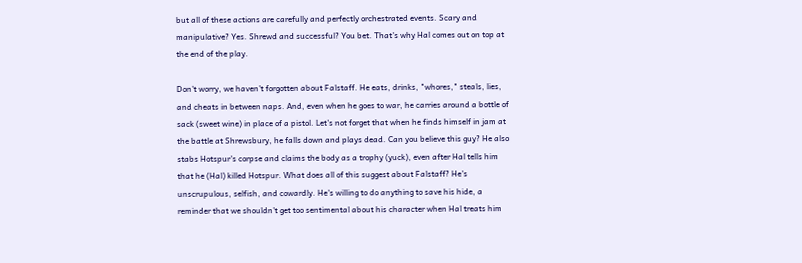but all of these actions are carefully and perfectly orchestrated events. Scary and manipulative? Yes. Shrewd and successful? You bet. That's why Hal comes out on top at the end of the play.

Don't worry, we haven't forgotten about Falstaff. He eats, drinks, "whores," steals, lies, and cheats in between naps. And, even when he goes to war, he carries around a bottle of sack (sweet wine) in place of a pistol. Let's not forget that when he finds himself in jam at the battle at Shrewsbury, he falls down and plays dead. Can you believe this guy? He also stabs Hotspur's corpse and claims the body as a trophy (yuck), even after Hal tells him that he (Hal) killed Hotspur. What does all of this suggest about Falstaff? He's unscrupulous, selfish, and cowardly. He's willing to do anything to save his hide, a reminder that we shouldn't get too sentimental about his character when Hal treats him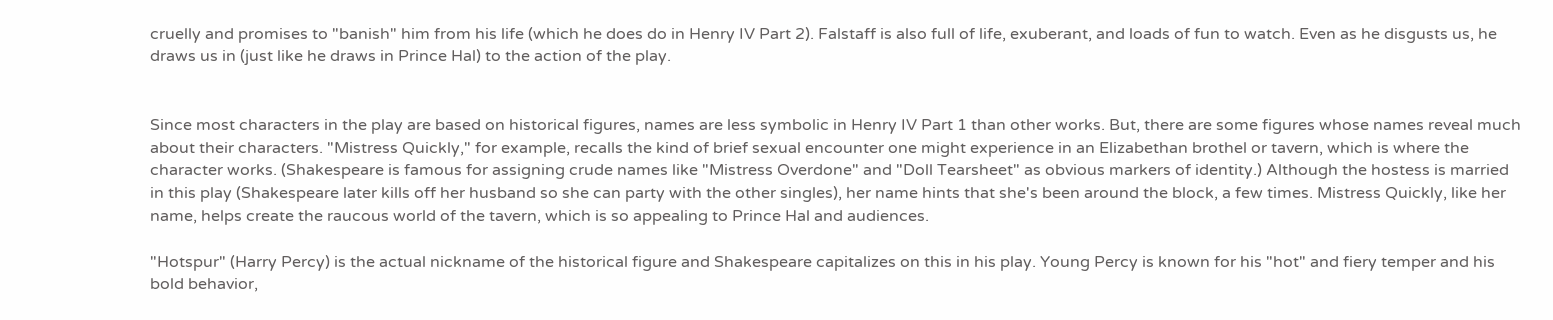cruelly and promises to "banish" him from his life (which he does do in Henry IV Part 2). Falstaff is also full of life, exuberant, and loads of fun to watch. Even as he disgusts us, he draws us in (just like he draws in Prince Hal) to the action of the play.


Since most characters in the play are based on historical figures, names are less symbolic in Henry IV Part 1 than other works. But, there are some figures whose names reveal much about their characters. "Mistress Quickly," for example, recalls the kind of brief sexual encounter one might experience in an Elizabethan brothel or tavern, which is where the character works. (Shakespeare is famous for assigning crude names like "Mistress Overdone" and "Doll Tearsheet" as obvious markers of identity.) Although the hostess is married in this play (Shakespeare later kills off her husband so she can party with the other singles), her name hints that she's been around the block, a few times. Mistress Quickly, like her name, helps create the raucous world of the tavern, which is so appealing to Prince Hal and audiences.

"Hotspur" (Harry Percy) is the actual nickname of the historical figure and Shakespeare capitalizes on this in his play. Young Percy is known for his "hot" and fiery temper and his bold behavior,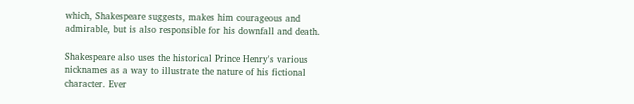which, Shakespeare suggests, makes him courageous and admirable, but is also responsible for his downfall and death.

Shakespeare also uses the historical Prince Henry's various nicknames as a way to illustrate the nature of his fictional character. Ever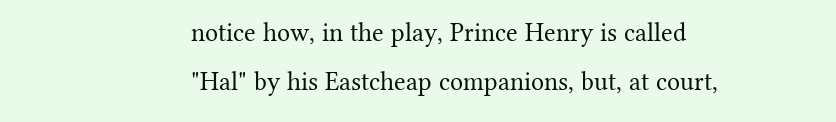notice how, in the play, Prince Henry is called "Hal" by his Eastcheap companions, but, at court,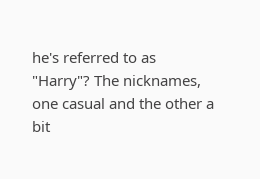he's referred to as "Harry"? The nicknames, one casual and the other a bit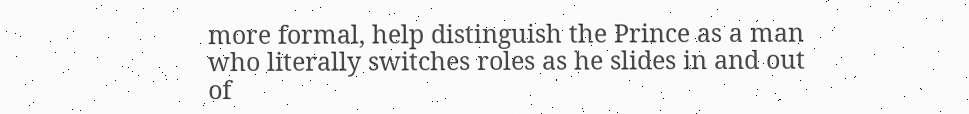more formal, help distinguish the Prince as a man who literally switches roles as he slides in and out of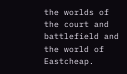the worlds of the court and battlefield and the world of Eastcheap.